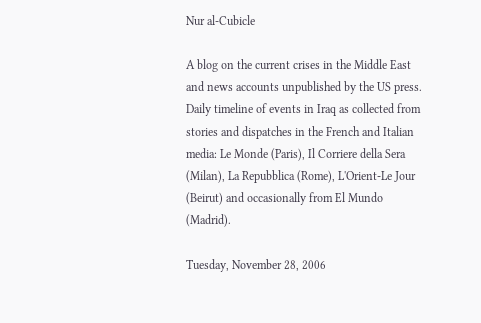Nur al-Cubicle

A blog on the current crises in the Middle East and news accounts unpublished by the US press. Daily timeline of events in Iraq as collected from stories and dispatches in the French and Italian media: Le Monde (Paris), Il Corriere della Sera (Milan), La Repubblica (Rome), L'Orient-Le Jour (Beirut) and occasionally from El Mundo (Madrid).

Tuesday, November 28, 2006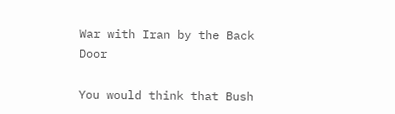War with Iran by the Back Door

You would think that Bush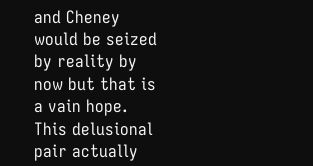and Cheney would be seized by reality by now but that is a vain hope. This delusional pair actually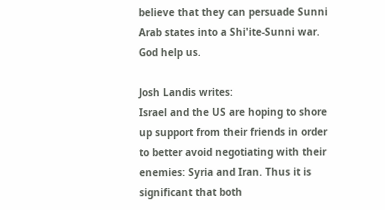believe that they can persuade Sunni Arab states into a Shi'ite-Sunni war. God help us.

Josh Landis writes:
Israel and the US are hoping to shore up support from their friends in order to better avoid negotiating with their enemies: Syria and Iran. Thus it is significant that both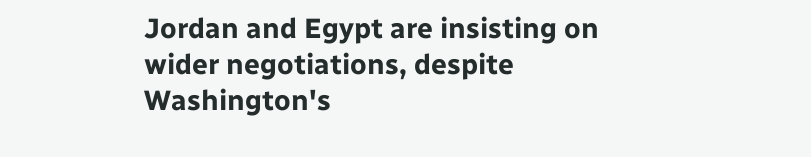Jordan and Egypt are insisting on wider negotiations, despite Washington's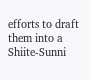efforts to draft them into a Shiite-Sunni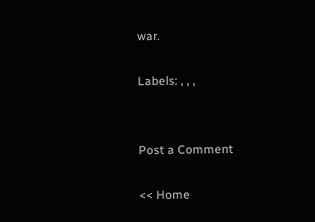war.

Labels: , , ,


Post a Comment

<< Home